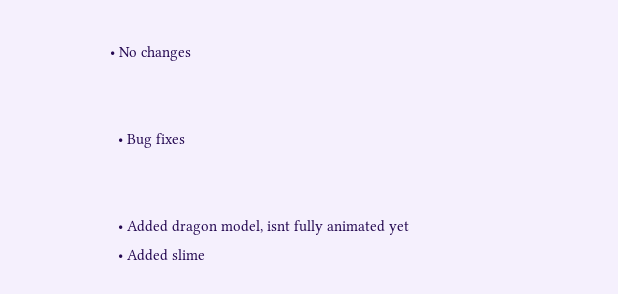• No changes


  • Bug fixes


  • Added dragon model, isnt fully animated yet
  • Added slime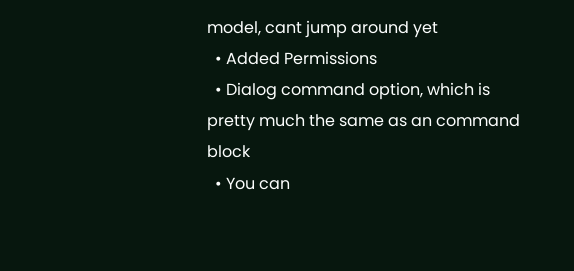model, cant jump around yet
  • Added Permissions
  • Dialog command option, which is pretty much the same as an command block
  • You can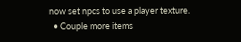now set npcs to use a player texture.
  • Couple more items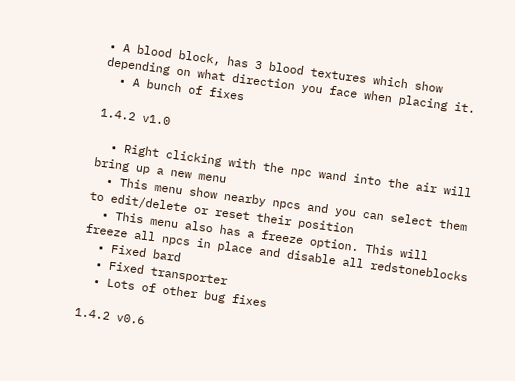• A blood block, has 3 blood textures which show depending on what direction you face when placing it.
  • A bunch of fixes

1.4.2 v1.0

  • Right clicking with the npc wand into the air will bring up a new menu
  • This menu show nearby npcs and you can select them to edit/delete or reset their position
  • This menu also has a freeze option. This will freeze all npcs in place and disable all redstoneblocks
  • Fixed bard
  • Fixed transporter
  • Lots of other bug fixes

1.4.2 v0.6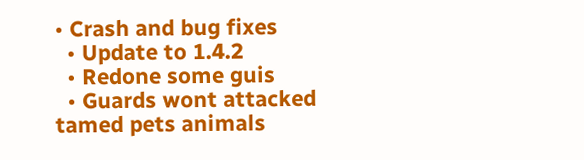• Crash and bug fixes
  • Update to 1.4.2
  • Redone some guis
  • Guards wont attacked tamed pets animals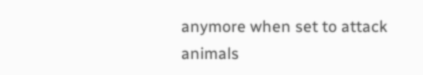anymore when set to attack animals